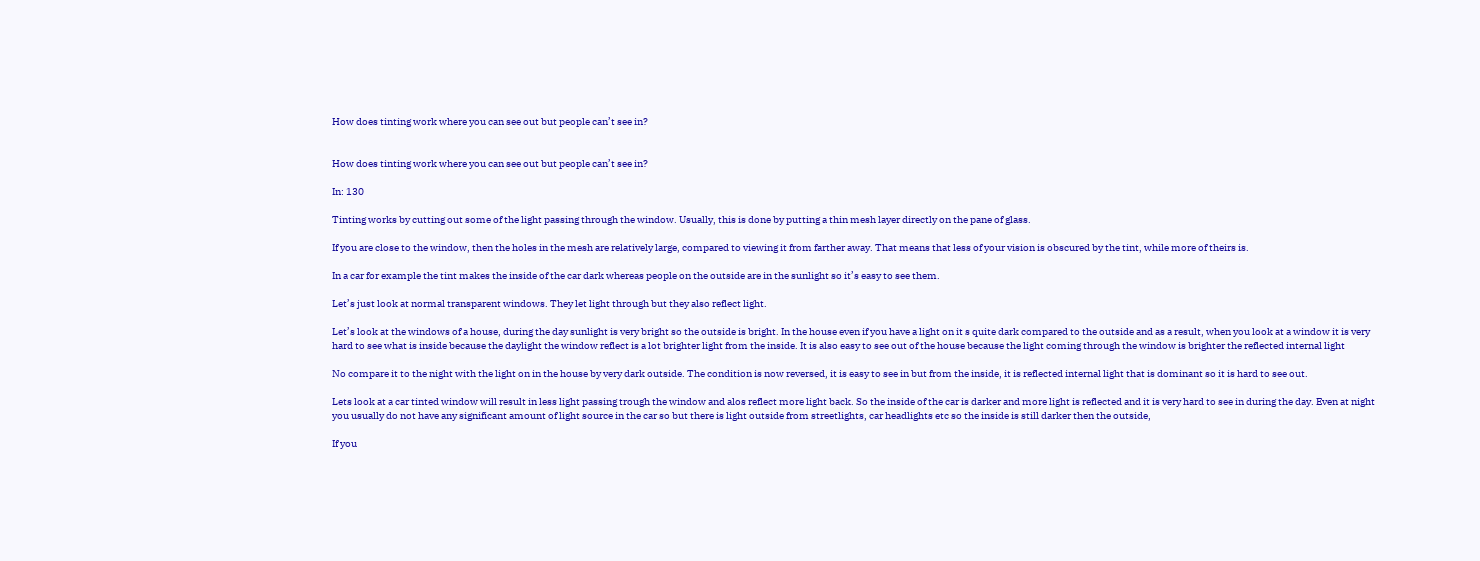How does tinting work where you can see out but people can’t see in?


How does tinting work where you can see out but people can’t see in?

In: 130

Tinting works by cutting out some of the light passing through the window. Usually, this is done by putting a thin mesh layer directly on the pane of glass.

If you are close to the window, then the holes in the mesh are relatively large, compared to viewing it from farther away. That means that less of your vision is obscured by the tint, while more of theirs is.

In a car for example the tint makes the inside of the car dark whereas people on the outside are in the sunlight so it’s easy to see them.

Let’s just look at normal transparent windows. They let light through but they also reflect light.

Let’s look at the windows of a house, during the day sunlight is very bright so the outside is bright. In the house even if you have a light on it s quite dark compared to the outside and as a result, when you look at a window it is very hard to see what is inside because the daylight the window reflect is a lot brighter light from the inside. It is also easy to see out of the house because the light coming through the window is brighter the reflected internal light

No compare it to the night with the light on in the house by very dark outside. The condition is now reversed, it is easy to see in but from the inside, it is reflected internal light that is dominant so it is hard to see out.

Lets look at a car tinted window will result in less light passing trough the window and alos reflect more light back. So the inside of the car is darker and more light is reflected and it is very hard to see in during the day. Even at night you usually do not have any significant amount of light source in the car so but there is light outside from streetlights, car headlights etc so the inside is still darker then the outside,

If you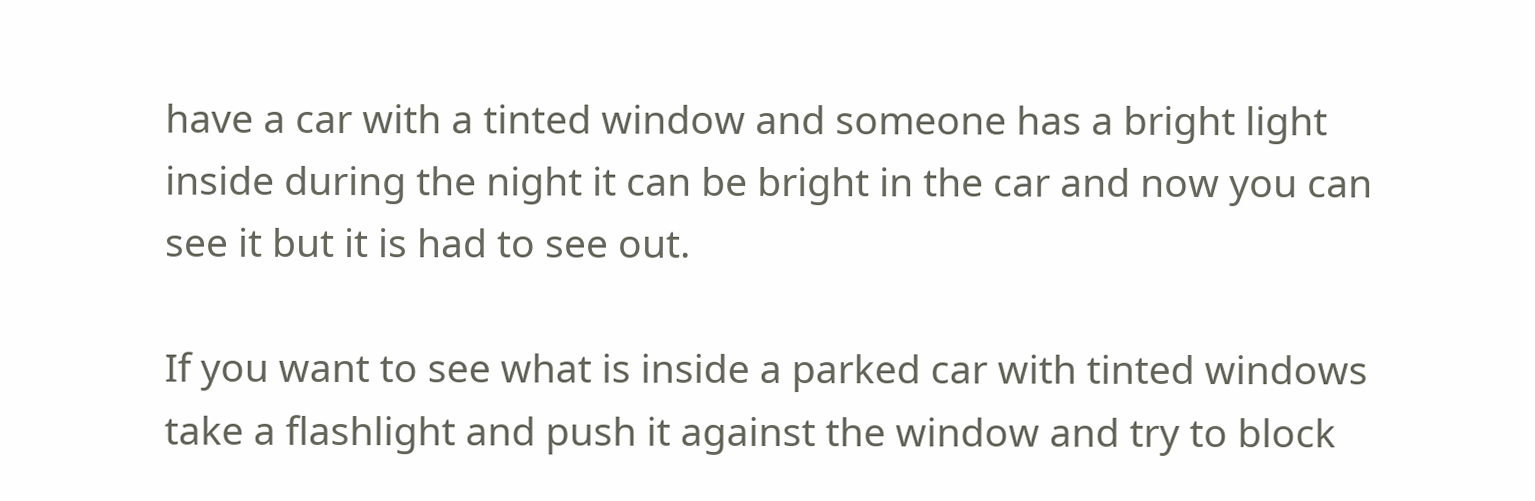have a car with a tinted window and someone has a bright light inside during the night it can be bright in the car and now you can see it but it is had to see out.

If you want to see what is inside a parked car with tinted windows take a flashlight and push it against the window and try to block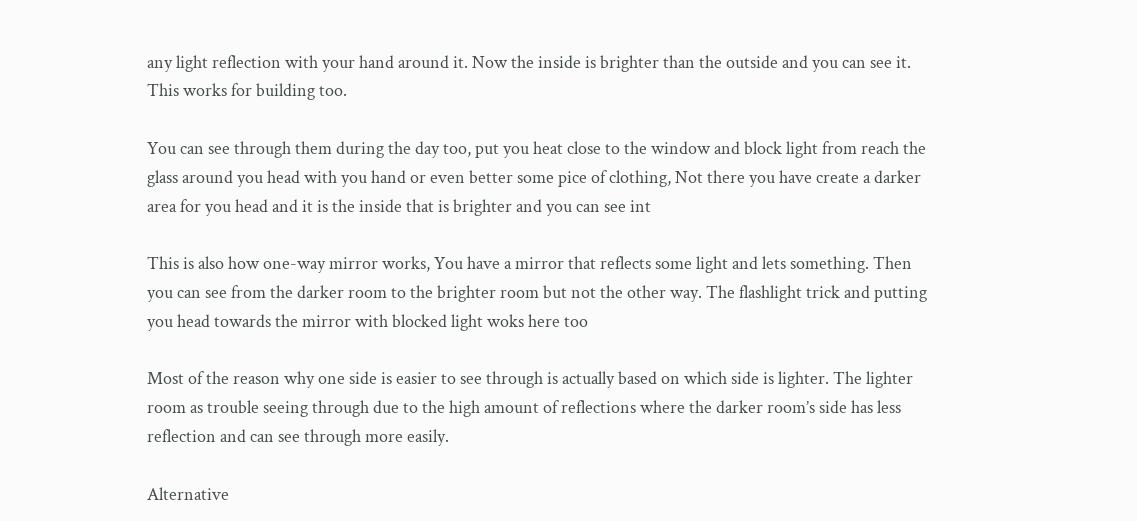any light reflection with your hand around it. Now the inside is brighter than the outside and you can see it. This works for building too.

You can see through them during the day too, put you heat close to the window and block light from reach the glass around you head with you hand or even better some pice of clothing, Not there you have create a darker area for you head and it is the inside that is brighter and you can see int

This is also how one-way mirror works, You have a mirror that reflects some light and lets something. Then you can see from the darker room to the brighter room but not the other way. The flashlight trick and putting you head towards the mirror with blocked light woks here too

Most of the reason why one side is easier to see through is actually based on which side is lighter. The lighter room as trouble seeing through due to the high amount of reflections where the darker room’s side has less reflection and can see through more easily.

Alternative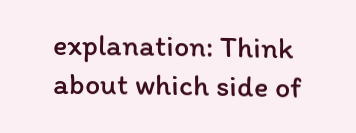explanation: Think about which side of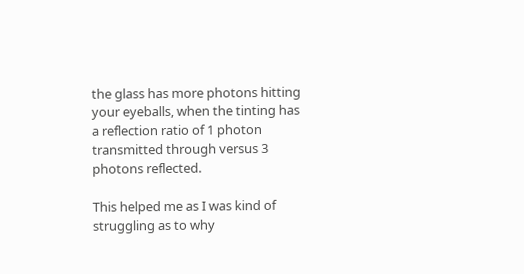the glass has more photons hitting your eyeballs, when the tinting has a reflection ratio of 1 photon transmitted through versus 3 photons reflected.

This helped me as I was kind of struggling as to why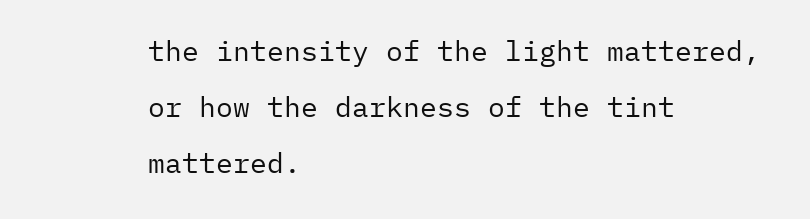the intensity of the light mattered, or how the darkness of the tint mattered.